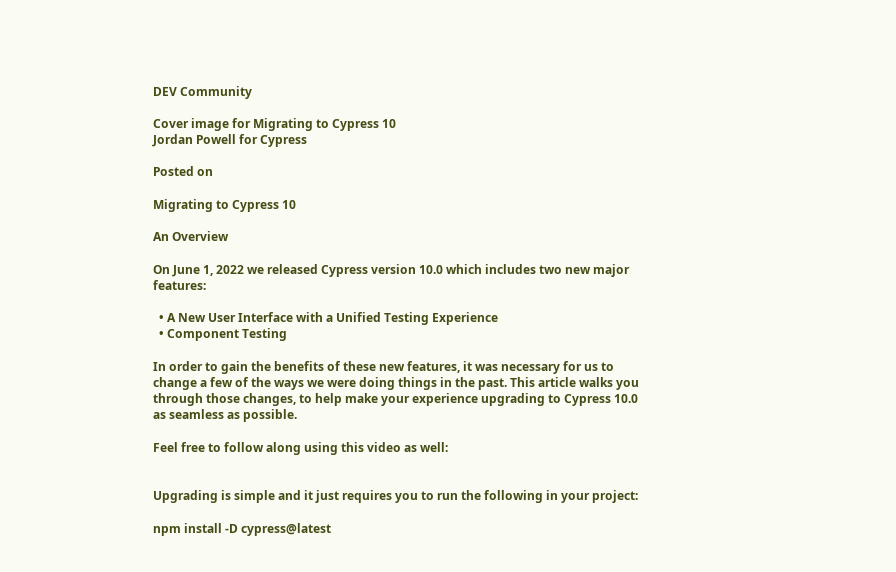DEV Community

Cover image for Migrating to Cypress 10
Jordan Powell for Cypress

Posted on

Migrating to Cypress 10

An Overview

On June 1, 2022 we released Cypress version 10.0 which includes two new major features:

  • A New User Interface with a Unified Testing Experience
  • Component Testing

In order to gain the benefits of these new features, it was necessary for us to change a few of the ways we were doing things in the past. This article walks you through those changes, to help make your experience upgrading to Cypress 10.0 as seamless as possible.

Feel free to follow along using this video as well:


Upgrading is simple and it just requires you to run the following in your project:

npm install -D cypress@latest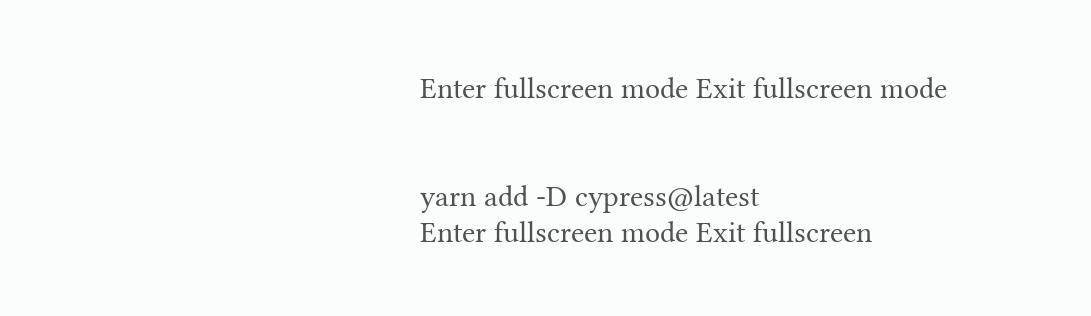Enter fullscreen mode Exit fullscreen mode


yarn add -D cypress@latest
Enter fullscreen mode Exit fullscreen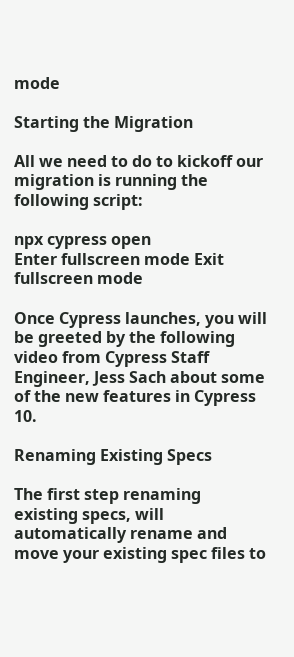mode

Starting the Migration

All we need to do to kickoff our migration is running the following script:

npx cypress open
Enter fullscreen mode Exit fullscreen mode

Once Cypress launches, you will be greeted by the following video from Cypress Staff Engineer, Jess Sach about some of the new features in Cypress 10.

Renaming Existing Specs

The first step renaming existing specs, will automatically rename and move your existing spec files to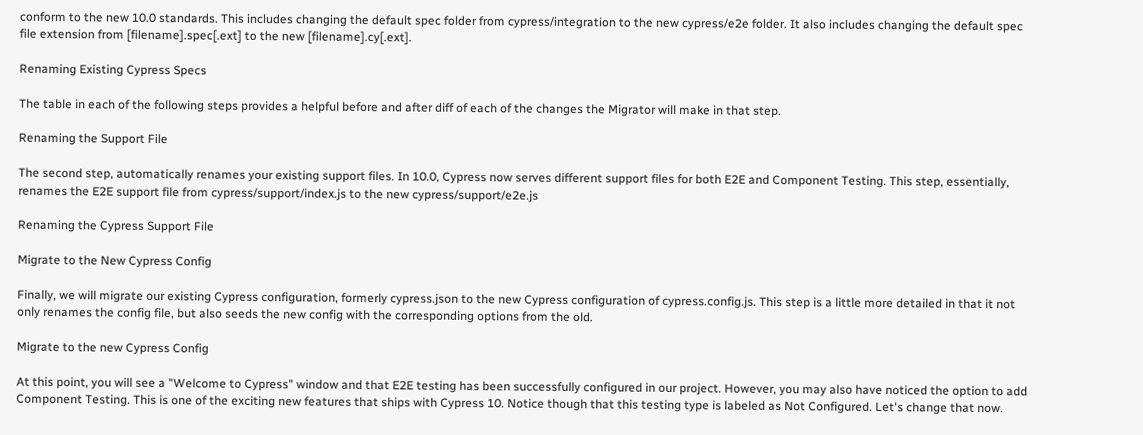conform to the new 10.0 standards. This includes changing the default spec folder from cypress/integration to the new cypress/e2e folder. It also includes changing the default spec file extension from [filename].spec[.ext] to the new [filename].cy[.ext].

Renaming Existing Cypress Specs

The table in each of the following steps provides a helpful before and after diff of each of the changes the Migrator will make in that step.

Renaming the Support File

The second step, automatically renames your existing support files. In 10.0, Cypress now serves different support files for both E2E and Component Testing. This step, essentially, renames the E2E support file from cypress/support/index.js to the new cypress/support/e2e.js

Renaming the Cypress Support File

Migrate to the New Cypress Config

Finally, we will migrate our existing Cypress configuration, formerly cypress.json to the new Cypress configuration of cypress.config.js. This step is a little more detailed in that it not only renames the config file, but also seeds the new config with the corresponding options from the old.

Migrate to the new Cypress Config

At this point, you will see a "Welcome to Cypress" window and that E2E testing has been successfully configured in our project. However, you may also have noticed the option to add Component Testing. This is one of the exciting new features that ships with Cypress 10. Notice though that this testing type is labeled as Not Configured. Let's change that now.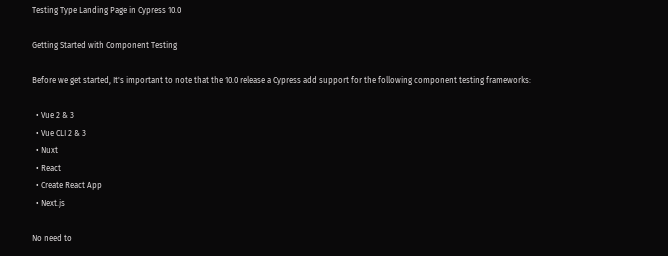Testing Type Landing Page in Cypress 10.0

Getting Started with Component Testing

Before we get started, It's important to note that the 10.0 release a Cypress add support for the following component testing frameworks:

  • Vue 2 & 3
  • Vue CLI 2 & 3
  • Nuxt
  • React
  • Create React App
  • Next.js

No need to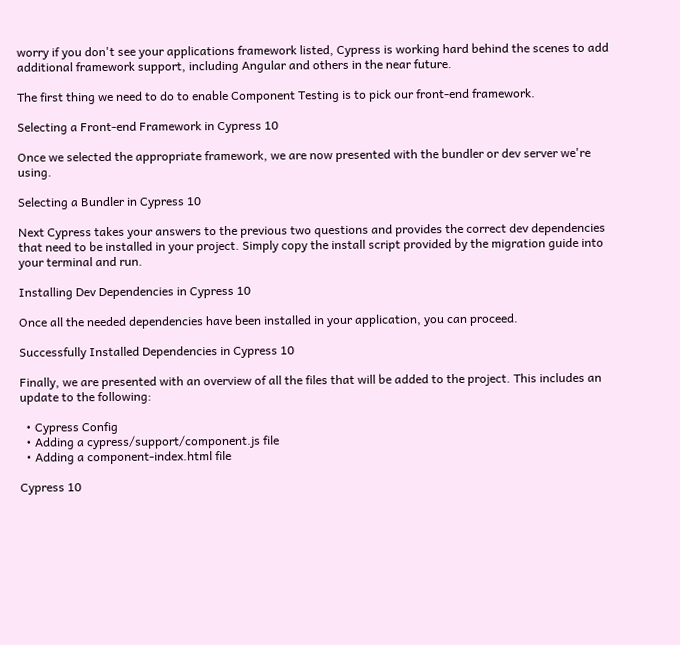worry if you don't see your applications framework listed, Cypress is working hard behind the scenes to add additional framework support, including Angular and others in the near future.

The first thing we need to do to enable Component Testing is to pick our front-end framework.

Selecting a Front-end Framework in Cypress 10

Once we selected the appropriate framework, we are now presented with the bundler or dev server we're using.

Selecting a Bundler in Cypress 10

Next Cypress takes your answers to the previous two questions and provides the correct dev dependencies that need to be installed in your project. Simply copy the install script provided by the migration guide into your terminal and run.

Installing Dev Dependencies in Cypress 10

Once all the needed dependencies have been installed in your application, you can proceed.

Successfully Installed Dependencies in Cypress 10

Finally, we are presented with an overview of all the files that will be added to the project. This includes an update to the following:

  • Cypress Config
  • Adding a cypress/support/component.js file
  • Adding a component-index.html file

Cypress 10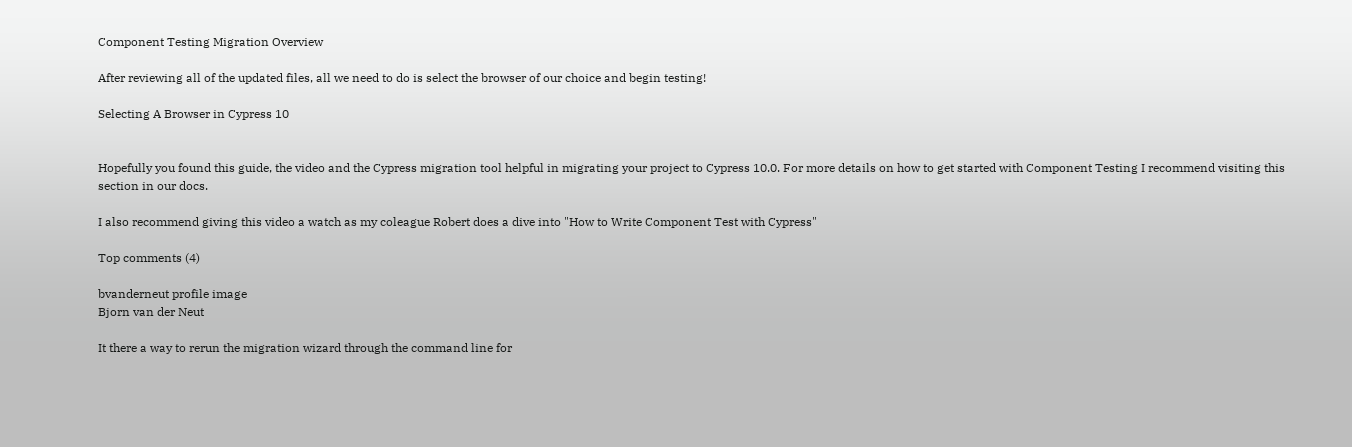Component Testing Migration Overview

After reviewing all of the updated files, all we need to do is select the browser of our choice and begin testing!

Selecting A Browser in Cypress 10


Hopefully you found this guide, the video and the Cypress migration tool helpful in migrating your project to Cypress 10.0. For more details on how to get started with Component Testing I recommend visiting this section in our docs.

I also recommend giving this video a watch as my coleague Robert does a dive into "How to Write Component Test with Cypress"

Top comments (4)

bvanderneut profile image
Bjorn van der Neut

It there a way to rerun the migration wizard through the command line for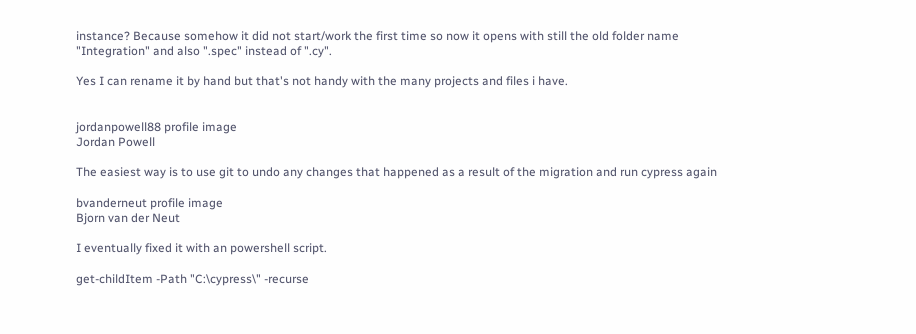instance? Because somehow it did not start/work the first time so now it opens with still the old folder name "Integration" and also ".spec" instead of ".cy".

Yes I can rename it by hand but that's not handy with the many projects and files i have.


jordanpowell88 profile image
Jordan Powell

The easiest way is to use git to undo any changes that happened as a result of the migration and run cypress again

bvanderneut profile image
Bjorn van der Neut

I eventually fixed it with an powershell script.

get-childItem -Path "C:\cypress\" -recurse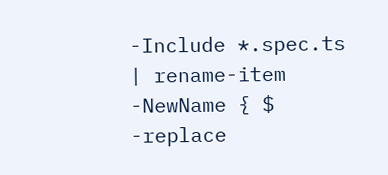-Include *.spec.ts | rename-item -NewName { $ -replace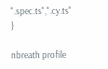".spec.ts",".cy.ts" }

nbreath profile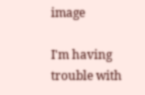image

I'm having trouble with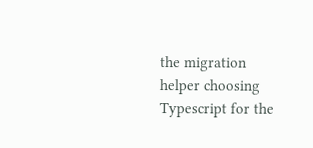the migration helper choosing Typescript for the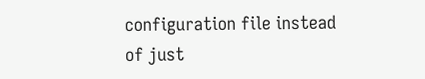configuration file instead of just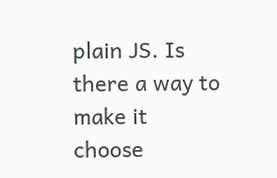plain JS. Is there a way to make it choose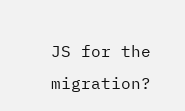JS for the migration?